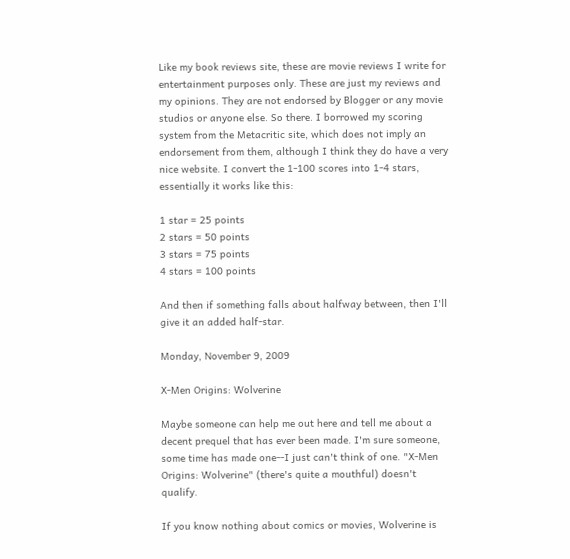Like my book reviews site, these are movie reviews I write for entertainment purposes only. These are just my reviews and my opinions. They are not endorsed by Blogger or any movie studios or anyone else. So there. I borrowed my scoring system from the Metacritic site, which does not imply an endorsement from them, although I think they do have a very nice website. I convert the 1-100 scores into 1-4 stars, essentially it works like this:

1 star = 25 points
2 stars = 50 points
3 stars = 75 points
4 stars = 100 points

And then if something falls about halfway between, then I'll give it an added half-star.

Monday, November 9, 2009

X-Men Origins: Wolverine

Maybe someone can help me out here and tell me about a decent prequel that has ever been made. I'm sure someone, some time has made one--I just can't think of one. "X-Men Origins: Wolverine" (there's quite a mouthful) doesn't qualify.

If you know nothing about comics or movies, Wolverine is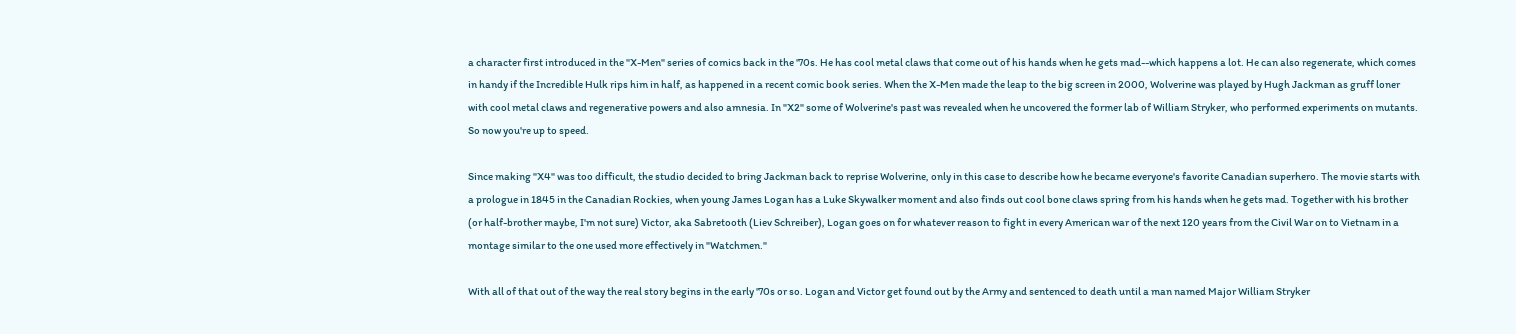a character first introduced in the "X-Men" series of comics back in the '70s. He has cool metal claws that come out of his hands when he gets mad--which happens a lot. He can also regenerate, which comes in handy if the Incredible Hulk rips him in half, as happened in a recent comic book series. When the X-Men made the leap to the big screen in 2000, Wolverine was played by Hugh Jackman as gruff loner with cool metal claws and regenerative powers and also amnesia. In "X2" some of Wolverine's past was revealed when he uncovered the former lab of William Stryker, who performed experiments on mutants. So now you're up to speed.

Since making "X4" was too difficult, the studio decided to bring Jackman back to reprise Wolverine, only in this case to describe how he became everyone's favorite Canadian superhero. The movie starts with a prologue in 1845 in the Canadian Rockies, when young James Logan has a Luke Skywalker moment and also finds out cool bone claws spring from his hands when he gets mad. Together with his brother (or half-brother maybe, I'm not sure) Victor, aka Sabretooth (Liev Schreiber), Logan goes on for whatever reason to fight in every American war of the next 120 years from the Civil War on to Vietnam in a montage similar to the one used more effectively in "Watchmen."

With all of that out of the way the real story begins in the early '70s or so. Logan and Victor get found out by the Army and sentenced to death until a man named Major William Stryker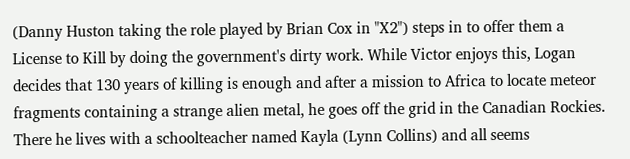(Danny Huston taking the role played by Brian Cox in "X2") steps in to offer them a License to Kill by doing the government's dirty work. While Victor enjoys this, Logan decides that 130 years of killing is enough and after a mission to Africa to locate meteor fragments containing a strange alien metal, he goes off the grid in the Canadian Rockies. There he lives with a schoolteacher named Kayla (Lynn Collins) and all seems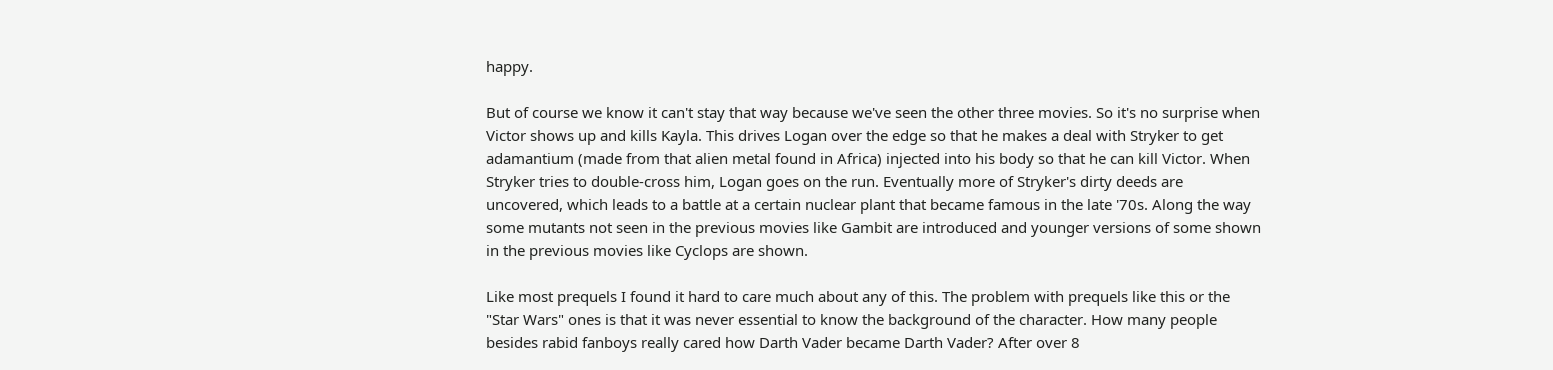happy.

But of course we know it can't stay that way because we've seen the other three movies. So it's no surprise when Victor shows up and kills Kayla. This drives Logan over the edge so that he makes a deal with Stryker to get adamantium (made from that alien metal found in Africa) injected into his body so that he can kill Victor. When Stryker tries to double-cross him, Logan goes on the run. Eventually more of Stryker's dirty deeds are uncovered, which leads to a battle at a certain nuclear plant that became famous in the late '70s. Along the way some mutants not seen in the previous movies like Gambit are introduced and younger versions of some shown in the previous movies like Cyclops are shown.

Like most prequels I found it hard to care much about any of this. The problem with prequels like this or the "Star Wars" ones is that it was never essential to know the background of the character. How many people besides rabid fanboys really cared how Darth Vader became Darth Vader? After over 8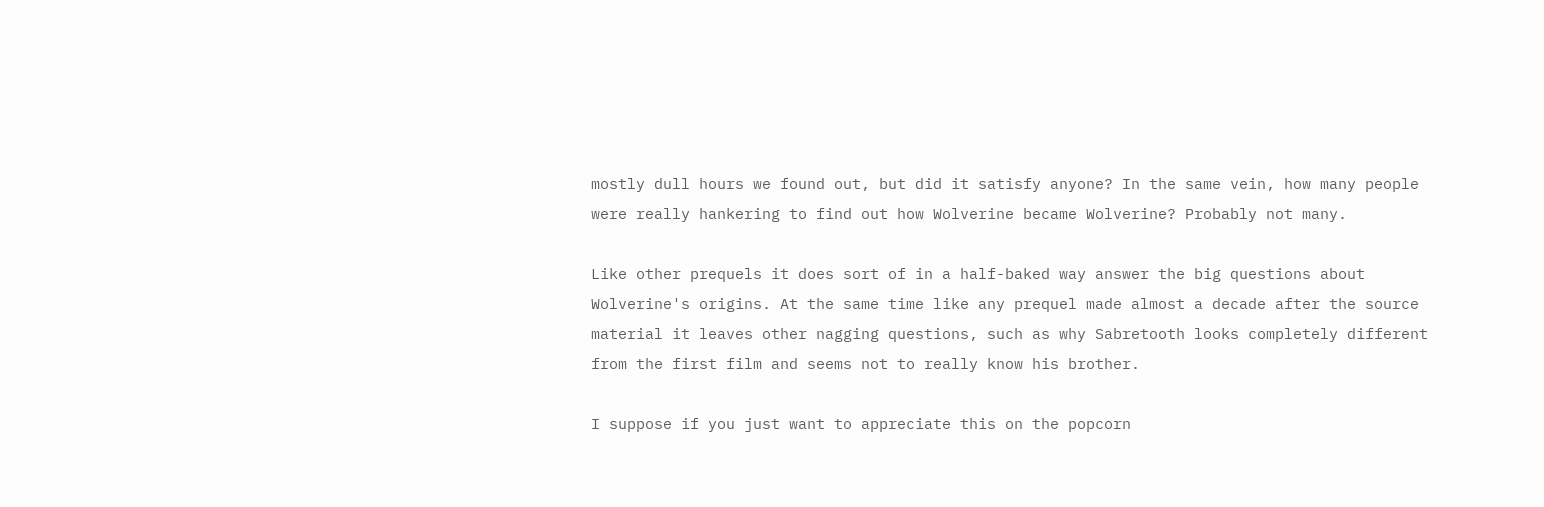mostly dull hours we found out, but did it satisfy anyone? In the same vein, how many people were really hankering to find out how Wolverine became Wolverine? Probably not many.

Like other prequels it does sort of in a half-baked way answer the big questions about Wolverine's origins. At the same time like any prequel made almost a decade after the source material it leaves other nagging questions, such as why Sabretooth looks completely different from the first film and seems not to really know his brother.

I suppose if you just want to appreciate this on the popcorn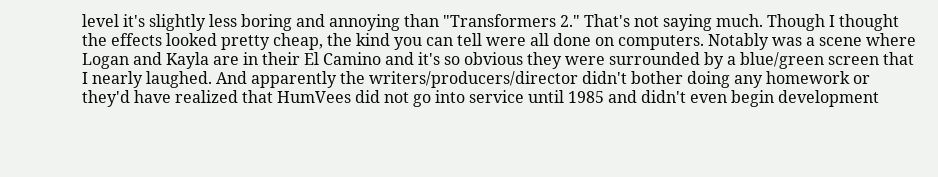level it's slightly less boring and annoying than "Transformers 2." That's not saying much. Though I thought the effects looked pretty cheap, the kind you can tell were all done on computers. Notably was a scene where Logan and Kayla are in their El Camino and it's so obvious they were surrounded by a blue/green screen that I nearly laughed. And apparently the writers/producers/director didn't bother doing any homework or they'd have realized that HumVees did not go into service until 1985 and didn't even begin development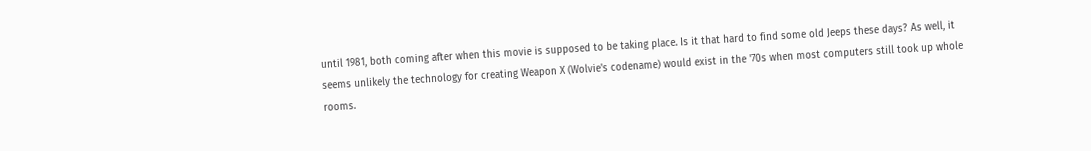until 1981, both coming after when this movie is supposed to be taking place. Is it that hard to find some old Jeeps these days? As well, it seems unlikely the technology for creating Weapon X (Wolvie's codename) would exist in the '70s when most computers still took up whole rooms.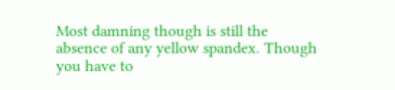Most damning though is still the absence of any yellow spandex. Though you have to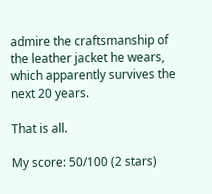admire the craftsmanship of the leather jacket he wears, which apparently survives the next 20 years.

That is all.

My score: 50/100 (2 stars)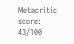Metacritic score: 43/100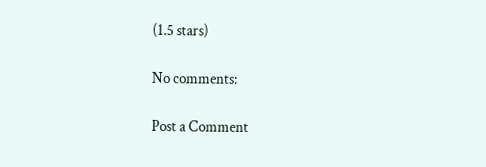(1.5 stars)

No comments:

Post a Comment